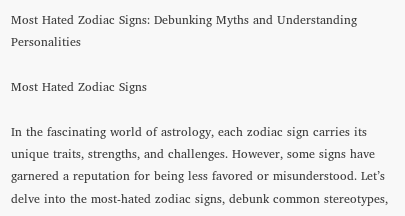Most Hated Zodiac Signs: Debunking Myths and Understanding Personalities

Most Hated Zodiac Signs

In the fascinating world of astrology, each zodiac sign carries its unique traits, strengths, and challenges. However, some signs have garnered a reputation for being less favored or misunderstood. Let’s delve into the most-hated zodiac signs, debunk common stereotypes,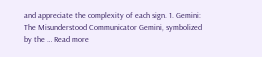and appreciate the complexity of each sign. 1. Gemini: The Misunderstood Communicator Gemini, symbolized by the … Read more